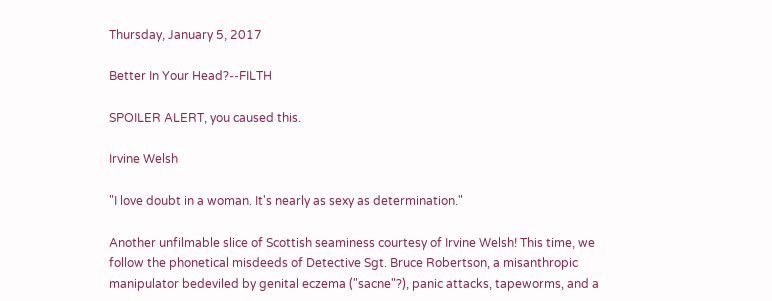Thursday, January 5, 2017

Better In Your Head?--FILTH

SPOILER ALERT, you caused this.

Irvine Welsh

"I love doubt in a woman. It's nearly as sexy as determination."

Another unfilmable slice of Scottish seaminess courtesy of Irvine Welsh! This time, we follow the phonetical misdeeds of Detective Sgt. Bruce Robertson, a misanthropic manipulator bedeviled by genital eczema ("sacne"?), panic attacks, tapeworms, and a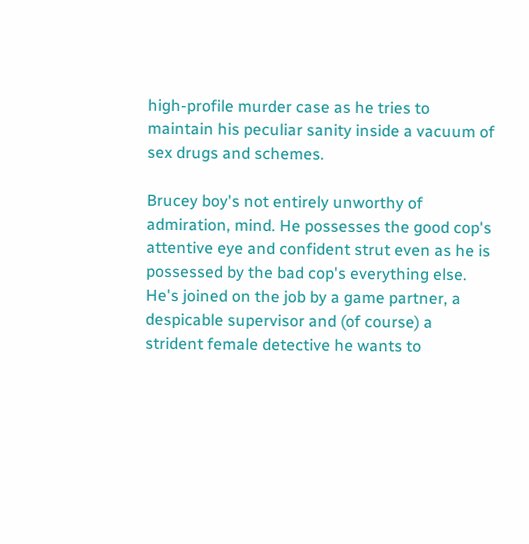high-profile murder case as he tries to maintain his peculiar sanity inside a vacuum of sex drugs and schemes.

Brucey boy's not entirely unworthy of admiration, mind. He possesses the good cop's attentive eye and confident strut even as he is possessed by the bad cop's everything else. He's joined on the job by a game partner, a despicable supervisor and (of course) a strident female detective he wants to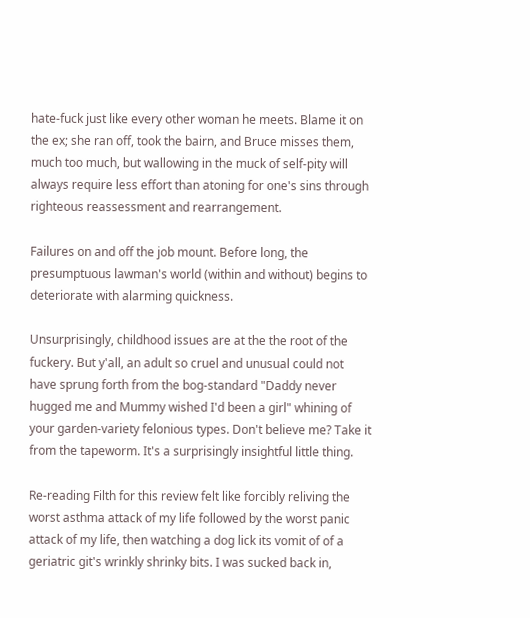hate-fuck just like every other woman he meets. Blame it on the ex; she ran off, took the bairn, and Bruce misses them, much too much, but wallowing in the muck of self-pity will always require less effort than atoning for one's sins through righteous reassessment and rearrangement.

Failures on and off the job mount. Before long, the presumptuous lawman's world (within and without) begins to deteriorate with alarming quickness.

Unsurprisingly, childhood issues are at the the root of the fuckery. But y'all, an adult so cruel and unusual could not have sprung forth from the bog-standard "Daddy never hugged me and Mummy wished I'd been a girl" whining of your garden-variety felonious types. Don't believe me? Take it from the tapeworm. It's a surprisingly insightful little thing.

Re-reading Filth for this review felt like forcibly reliving the worst asthma attack of my life followed by the worst panic attack of my life, then watching a dog lick its vomit of of a geriatric git's wrinkly shrinky bits. I was sucked back in,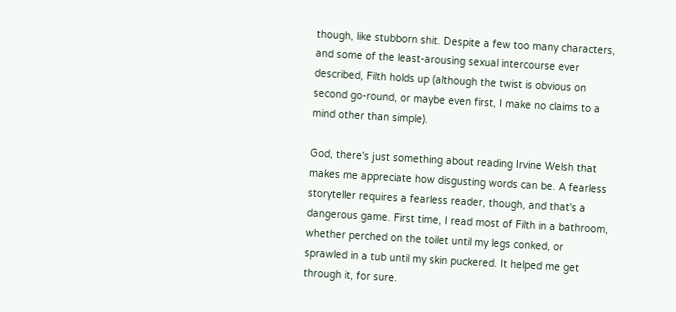though, like stubborn shit. Despite a few too many characters, and some of the least-arousing sexual intercourse ever described, Filth holds up (although the twist is obvious on second go-round, or maybe even first, I make no claims to a mind other than simple).

God, there's just something about reading Irvine Welsh that makes me appreciate how disgusting words can be. A fearless storyteller requires a fearless reader, though, and that's a dangerous game. First time, I read most of Filth in a bathroom, whether perched on the toilet until my legs conked, or sprawled in a tub until my skin puckered. It helped me get through it, for sure.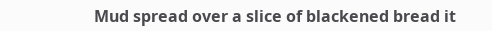Mud spread over a slice of blackened bread it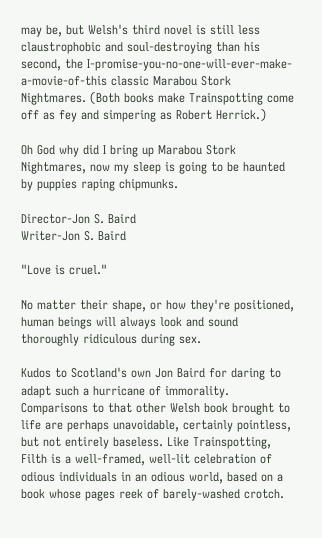may be, but Welsh's third novel is still less claustrophobic and soul-destroying than his second, the I-promise-you-no-one-will-ever-make-a-movie-of-this classic Marabou Stork Nightmares. (Both books make Trainspotting come off as fey and simpering as Robert Herrick.)

Oh God why did I bring up Marabou Stork Nightmares, now my sleep is going to be haunted by puppies raping chipmunks.

Director-Jon S. Baird
Writer-Jon S. Baird

"Love is cruel."

No matter their shape, or how they're positioned, human beings will always look and sound thoroughly ridiculous during sex.

Kudos to Scotland's own Jon Baird for daring to adapt such a hurricane of immorality. Comparisons to that other Welsh book brought to life are perhaps unavoidable, certainly pointless, but not entirely baseless. Like Trainspotting, Filth is a well-framed, well-lit celebration of odious individuals in an odious world, based on a book whose pages reek of barely-washed crotch.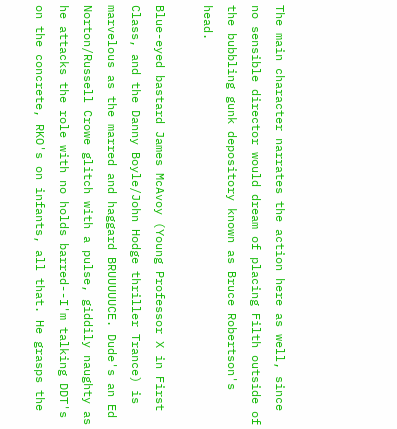The main character narrates the action here as well, since no sensible director would dream of placing Filth outside of the bubbling gunk depository known as Bruce Robertson's head.

Blue-eyed bastard James McAvoy (Young Professor X in First Class, and the Danny Boyle/John Hodge thriller Trance) is marvelous as the marred and haggard BRUUUUUCE. Dude's an Ed Norton/Russell Crowe glitch with a pulse, giddily naughty as he attacks the role with no holds barred--I'm talking DDT's on the concrete, RKO's on infants, all that. He grasps the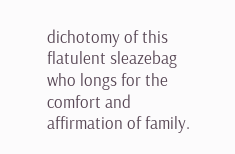dichotomy of this flatulent sleazebag who longs for the comfort and affirmation of family.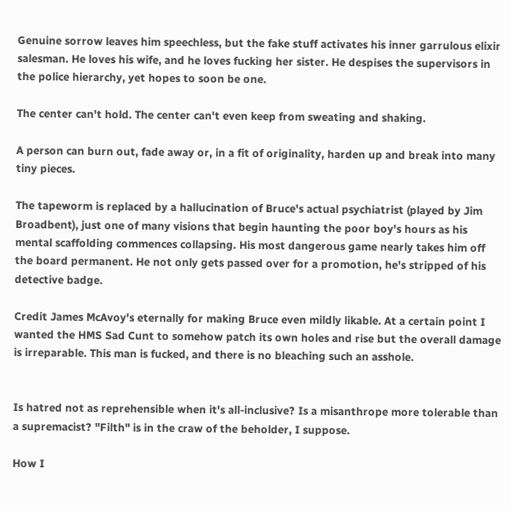Genuine sorrow leaves him speechless, but the fake stuff activates his inner garrulous elixir salesman. He loves his wife, and he loves fucking her sister. He despises the supervisors in the police hierarchy, yet hopes to soon be one.

The center can't hold. The center can't even keep from sweating and shaking.

A person can burn out, fade away or, in a fit of originality, harden up and break into many tiny pieces.

The tapeworm is replaced by a hallucination of Bruce's actual psychiatrist (played by Jim Broadbent), just one of many visions that begin haunting the poor boy's hours as his mental scaffolding commences collapsing. His most dangerous game nearly takes him off the board permanent. He not only gets passed over for a promotion, he's stripped of his detective badge.

Credit James McAvoy's eternally for making Bruce even mildly likable. At a certain point I wanted the HMS Sad Cunt to somehow patch its own holes and rise but the overall damage is irreparable. This man is fucked, and there is no bleaching such an asshole.


Is hatred not as reprehensible when it's all-inclusive? Is a misanthrope more tolerable than a supremacist? "Filth" is in the craw of the beholder, I suppose.

How I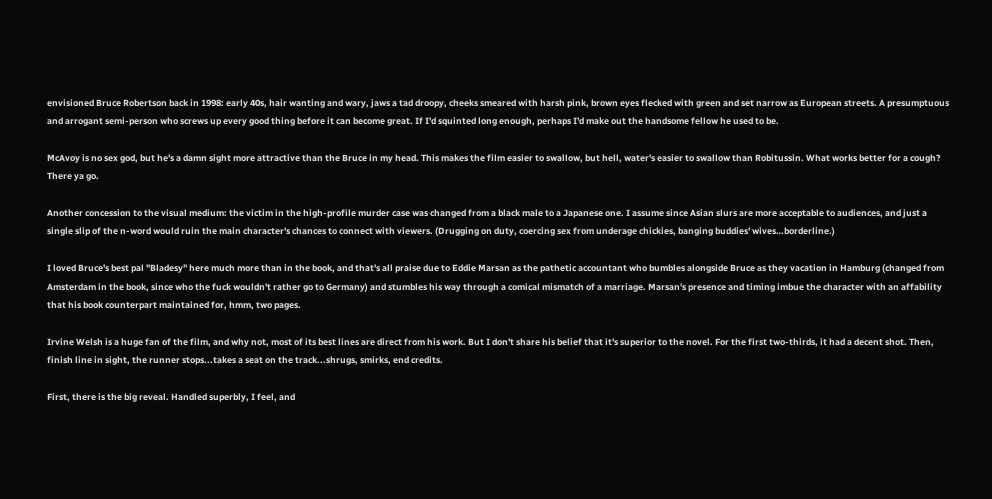envisioned Bruce Robertson back in 1998: early 40s, hair wanting and wary, jaws a tad droopy, cheeks smeared with harsh pink, brown eyes flecked with green and set narrow as European streets. A presumptuous and arrogant semi-person who screws up every good thing before it can become great. If I'd squinted long enough, perhaps I'd make out the handsome fellow he used to be.

McAvoy is no sex god, but he's a damn sight more attractive than the Bruce in my head. This makes the film easier to swallow, but hell, water's easier to swallow than Robitussin. What works better for a cough? There ya go.

Another concession to the visual medium: the victim in the high-profile murder case was changed from a black male to a Japanese one. I assume since Asian slurs are more acceptable to audiences, and just a single slip of the n-word would ruin the main character's chances to connect with viewers. (Drugging on duty, coercing sex from underage chickies, banging buddies' wives…borderline.)

I loved Bruce's best pal "Bladesy" here much more than in the book, and that's all praise due to Eddie Marsan as the pathetic accountant who bumbles alongside Bruce as they vacation in Hamburg (changed from Amsterdam in the book, since who the fuck wouldn't rather go to Germany) and stumbles his way through a comical mismatch of a marriage. Marsan's presence and timing imbue the character with an affability that his book counterpart maintained for, hmm, two pages.

Irvine Welsh is a huge fan of the film, and why not, most of its best lines are direct from his work. But I don't share his belief that it's superior to the novel. For the first two-thirds, it had a decent shot. Then, finish line in sight, the runner stops...takes a seat on the track...shrugs, smirks, end credits.

First, there is the big reveal. Handled superbly, I feel, and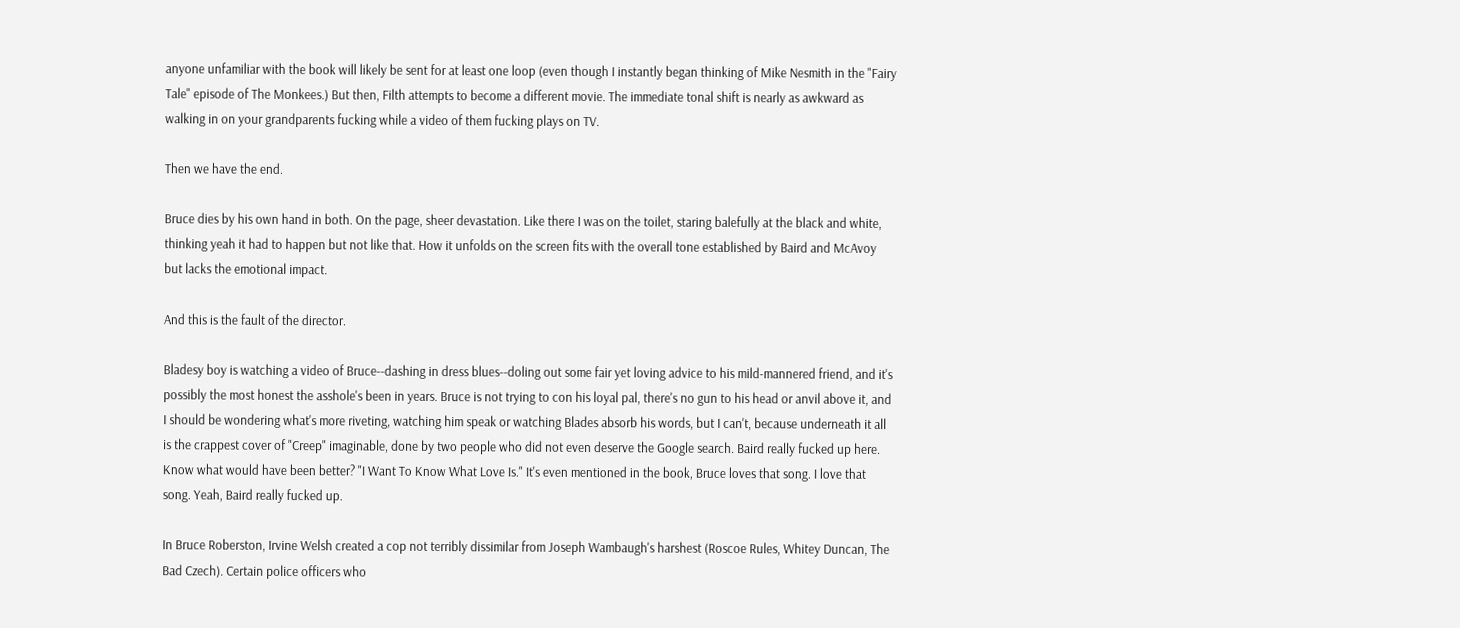anyone unfamiliar with the book will likely be sent for at least one loop (even though I instantly began thinking of Mike Nesmith in the "Fairy Tale" episode of The Monkees.) But then, Filth attempts to become a different movie. The immediate tonal shift is nearly as awkward as walking in on your grandparents fucking while a video of them fucking plays on TV.

Then we have the end.

Bruce dies by his own hand in both. On the page, sheer devastation. Like there I was on the toilet, staring balefully at the black and white, thinking yeah it had to happen but not like that. How it unfolds on the screen fits with the overall tone established by Baird and McAvoy but lacks the emotional impact.

And this is the fault of the director.

Bladesy boy is watching a video of Bruce--dashing in dress blues--doling out some fair yet loving advice to his mild-mannered friend, and it's possibly the most honest the asshole's been in years. Bruce is not trying to con his loyal pal, there's no gun to his head or anvil above it, and I should be wondering what's more riveting, watching him speak or watching Blades absorb his words, but I can't, because underneath it all is the crappest cover of "Creep" imaginable, done by two people who did not even deserve the Google search. Baird really fucked up here. Know what would have been better? "I Want To Know What Love Is." It's even mentioned in the book, Bruce loves that song. I love that song. Yeah, Baird really fucked up.

In Bruce Roberston, Irvine Welsh created a cop not terribly dissimilar from Joseph Wambaugh's harshest (Roscoe Rules, Whitey Duncan, The Bad Czech). Certain police officers who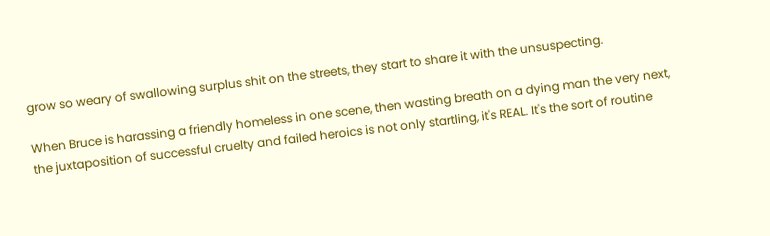grow so weary of swallowing surplus shit on the streets, they start to share it with the unsuspecting.

When Bruce is harassing a friendly homeless in one scene, then wasting breath on a dying man the very next, the juxtaposition of successful cruelty and failed heroics is not only startling, it's REAL. It's the sort of routine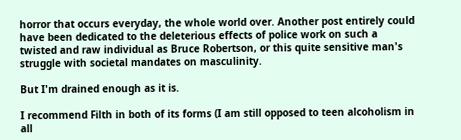horror that occurs everyday, the whole world over. Another post entirely could have been dedicated to the deleterious effects of police work on such a twisted and raw individual as Bruce Robertson, or this quite sensitive man's struggle with societal mandates on masculinity.

But I'm drained enough as it is.

I recommend Filth in both of its forms (I am still opposed to teen alcoholism in all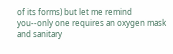of its forms) but let me remind you--only one requires an oxygen mask and sanitary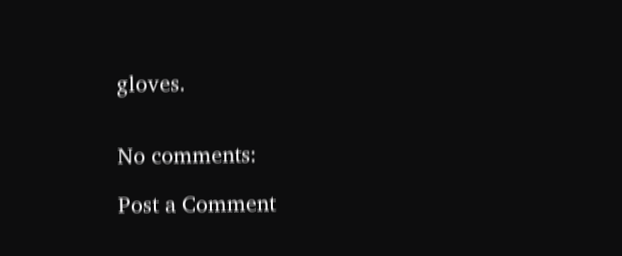gloves.


No comments:

Post a Comment